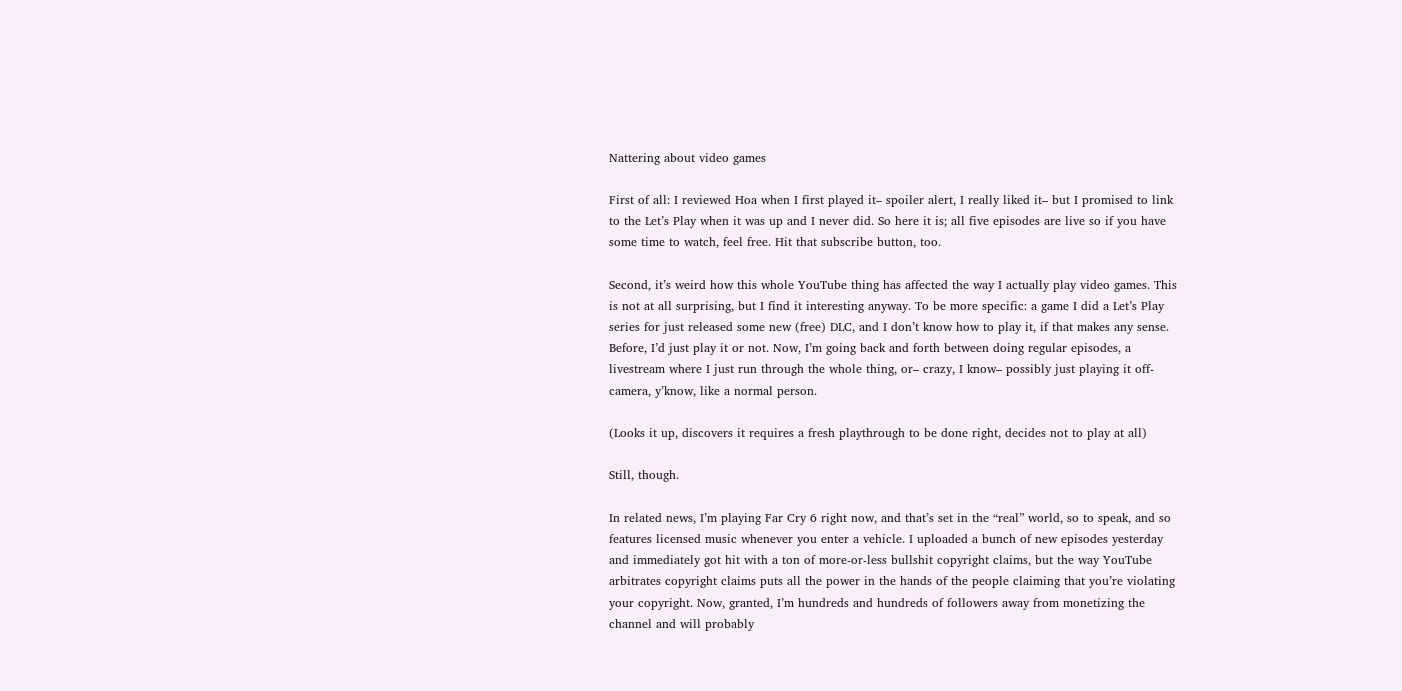Nattering about video games

First of all: I reviewed Hoa when I first played it– spoiler alert, I really liked it– but I promised to link to the Let’s Play when it was up and I never did. So here it is; all five episodes are live so if you have some time to watch, feel free. Hit that subscribe button, too.

Second, it’s weird how this whole YouTube thing has affected the way I actually play video games. This is not at all surprising, but I find it interesting anyway. To be more specific: a game I did a Let’s Play series for just released some new (free) DLC, and I don’t know how to play it, if that makes any sense. Before, I’d just play it or not. Now, I’m going back and forth between doing regular episodes, a livestream where I just run through the whole thing, or– crazy, I know– possibly just playing it off-camera, y’know, like a normal person.

(Looks it up, discovers it requires a fresh playthrough to be done right, decides not to play at all)

Still, though.

In related news, I’m playing Far Cry 6 right now, and that’s set in the “real” world, so to speak, and so features licensed music whenever you enter a vehicle. I uploaded a bunch of new episodes yesterday and immediately got hit with a ton of more-or-less bullshit copyright claims, but the way YouTube arbitrates copyright claims puts all the power in the hands of the people claiming that you’re violating your copyright. Now, granted, I’m hundreds and hundreds of followers away from monetizing the channel and will probably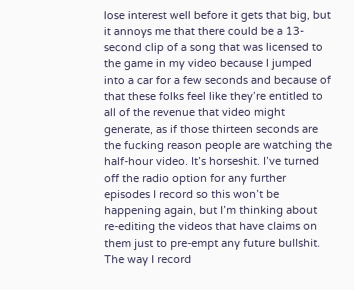lose interest well before it gets that big, but it annoys me that there could be a 13-second clip of a song that was licensed to the game in my video because I jumped into a car for a few seconds and because of that these folks feel like they’re entitled to all of the revenue that video might generate, as if those thirteen seconds are the fucking reason people are watching the half-hour video. It’s horseshit. I’ve turned off the radio option for any further episodes I record so this won’t be happening again, but I’m thinking about re-editing the videos that have claims on them just to pre-empt any future bullshit. The way I record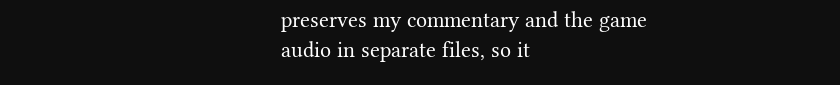preserves my commentary and the game audio in separate files, so it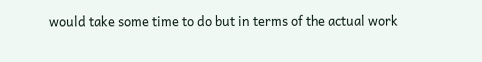would take some time to do but in terms of the actual work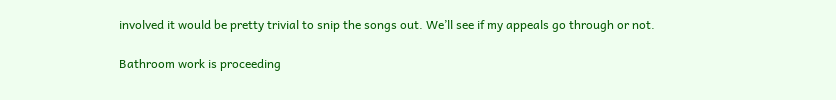involved it would be pretty trivial to snip the songs out. We’ll see if my appeals go through or not.

Bathroom work is proceeding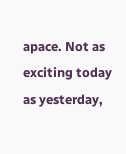apace. Not as exciting today as yesterday,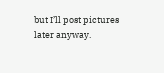but I’ll post pictures later anyway.